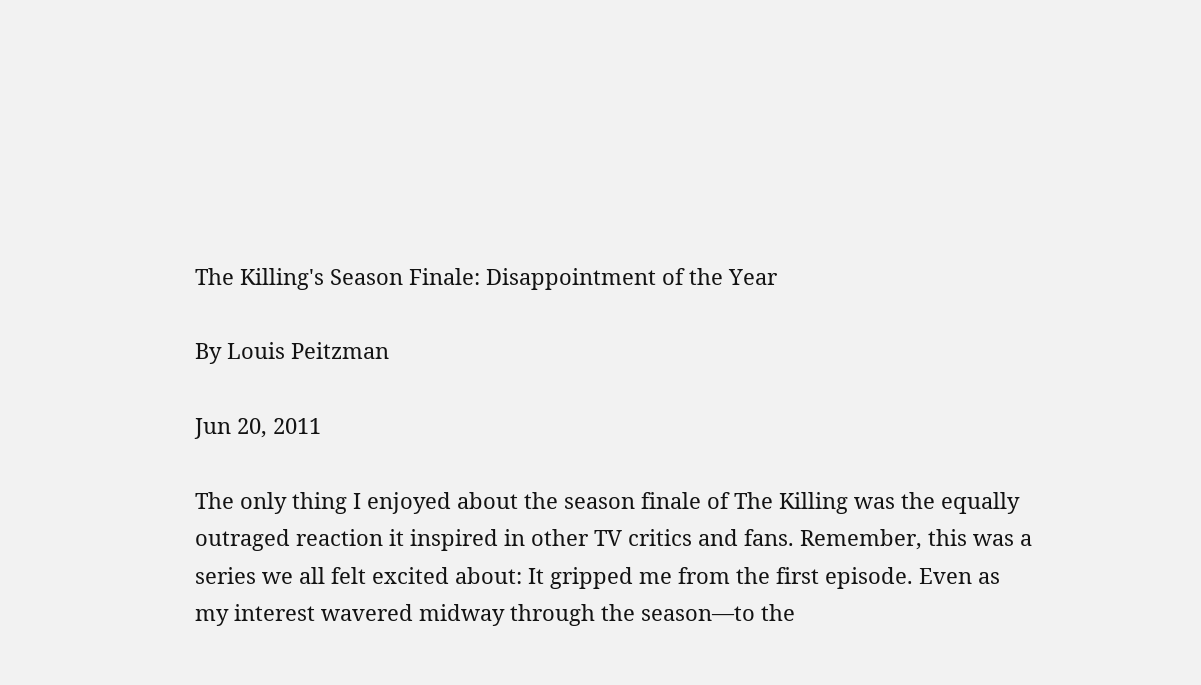The Killing's Season Finale: Disappointment of the Year

By Louis Peitzman

Jun 20, 2011

The only thing I enjoyed about the season finale of The Killing was the equally outraged reaction it inspired in other TV critics and fans. Remember, this was a series we all felt excited about: It gripped me from the first episode. Even as my interest wavered midway through the season—to the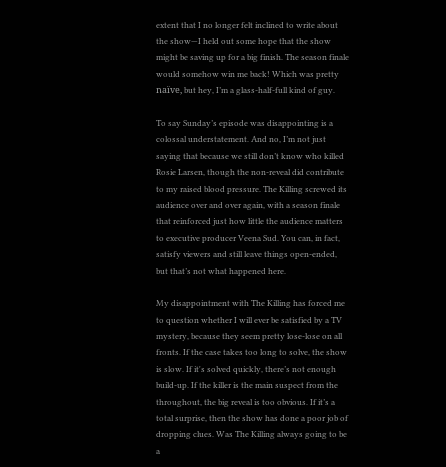extent that I no longer felt inclined to write about the show—I held out some hope that the show might be saving up for a big finish. The season finale would somehow win me back! Which was pretty naïve, but hey, I’m a glass-half-full kind of guy.

To say Sunday’s episode was disappointing is a colossal understatement. And no, I’m not just saying that because we still don’t know who killed Rosie Larsen, though the non-reveal did contribute to my raised blood pressure. The Killing screwed its audience over and over again, with a season finale that reinforced just how little the audience matters to executive producer Veena Sud. You can, in fact, satisfy viewers and still leave things open-ended, but that’s not what happened here.

My disappointment with The Killing has forced me to question whether I will ever be satisfied by a TV mystery, because they seem pretty lose-lose on all fronts. If the case takes too long to solve, the show is slow. If it's solved quickly, there’s not enough build-up. If the killer is the main suspect from the throughout, the big reveal is too obvious. If it’s a total surprise, then the show has done a poor job of dropping clues. Was The Killing always going to be a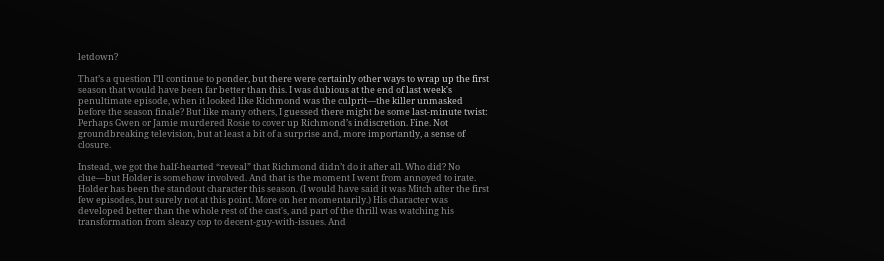letdown?

That’s a question I’ll continue to ponder, but there were certainly other ways to wrap up the first season that would have been far better than this. I was dubious at the end of last week's penultimate episode, when it looked like Richmond was the culprit—the killer unmasked before the season finale? But like many others, I guessed there might be some last-minute twist: Perhaps Gwen or Jamie murdered Rosie to cover up Richmond’s indiscretion. Fine. Not groundbreaking television, but at least a bit of a surprise and, more importantly, a sense of closure.

Instead, we got the half-hearted “reveal” that Richmond didn’t do it after all. Who did? No clue—but Holder is somehow involved. And that is the moment I went from annoyed to irate. Holder has been the standout character this season. (I would have said it was Mitch after the first few episodes, but surely not at this point. More on her momentarily.) His character was developed better than the whole rest of the cast's, and part of the thrill was watching his transformation from sleazy cop to decent-guy-with-issues. And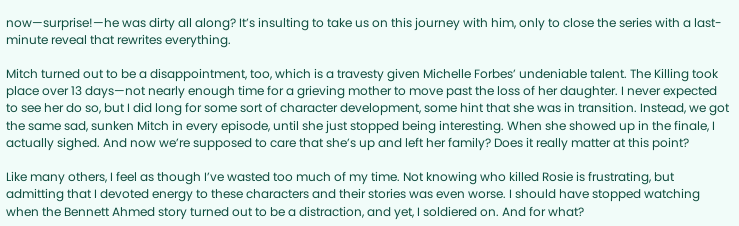now—surprise!—he was dirty all along? It’s insulting to take us on this journey with him, only to close the series with a last-minute reveal that rewrites everything.

Mitch turned out to be a disappointment, too, which is a travesty given Michelle Forbes’ undeniable talent. The Killing took place over 13 days—not nearly enough time for a grieving mother to move past the loss of her daughter. I never expected to see her do so, but I did long for some sort of character development, some hint that she was in transition. Instead, we got the same sad, sunken Mitch in every episode, until she just stopped being interesting. When she showed up in the finale, I actually sighed. And now we’re supposed to care that she’s up and left her family? Does it really matter at this point?

Like many others, I feel as though I’ve wasted too much of my time. Not knowing who killed Rosie is frustrating, but admitting that I devoted energy to these characters and their stories was even worse. I should have stopped watching when the Bennett Ahmed story turned out to be a distraction, and yet, I soldiered on. And for what?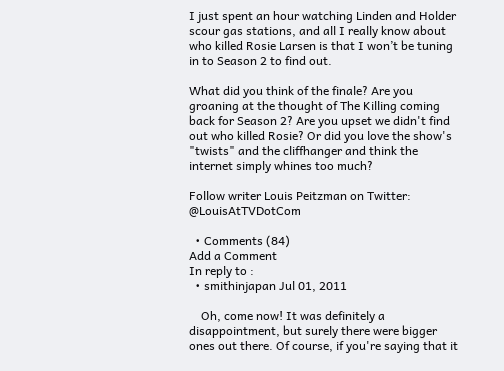I just spent an hour watching Linden and Holder scour gas stations, and all I really know about who killed Rosie Larsen is that I won’t be tuning in to Season 2 to find out.

What did you think of the finale? Are you groaning at the thought of The Killing coming back for Season 2? Are you upset we didn't find out who killed Rosie? Or did you love the show's "twists" and the cliffhanger and think the internet simply whines too much?

Follow writer Louis Peitzman on Twitter: @LouisAtTVDotCom

  • Comments (84)
Add a Comment
In reply to :
  • smithinjapan Jul 01, 2011

    Oh, come now! It was definitely a disappointment, but surely there were bigger ones out there. Of course, if you're saying that it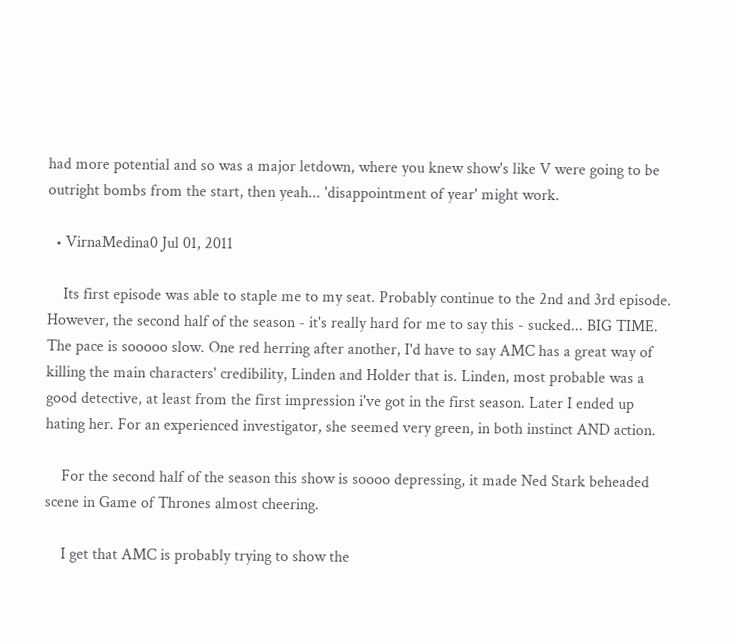had more potential and so was a major letdown, where you knew show's like V were going to be outright bombs from the start, then yeah... 'disappointment of year' might work.

  • VirnaMedina0 Jul 01, 2011

    Its first episode was able to staple me to my seat. Probably continue to the 2nd and 3rd episode. However, the second half of the season - it's really hard for me to say this - sucked... BIG TIME. The pace is sooooo slow. One red herring after another, I'd have to say AMC has a great way of killing the main characters' credibility, Linden and Holder that is. Linden, most probable was a good detective, at least from the first impression i've got in the first season. Later I ended up hating her. For an experienced investigator, she seemed very green, in both instinct AND action.

    For the second half of the season this show is soooo depressing, it made Ned Stark beheaded scene in Game of Thrones almost cheering.

    I get that AMC is probably trying to show the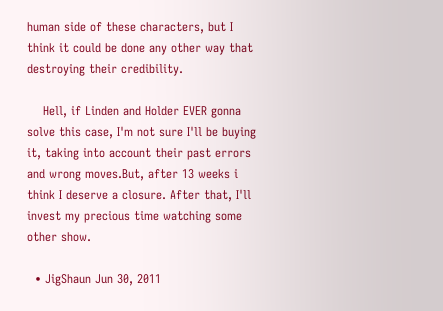human side of these characters, but I think it could be done any other way that destroying their credibility.

    Hell, if Linden and Holder EVER gonna solve this case, I'm not sure I'll be buying it, taking into account their past errors and wrong moves.But, after 13 weeks i think I deserve a closure. After that, I'll invest my precious time watching some other show.

  • JigShaun Jun 30, 2011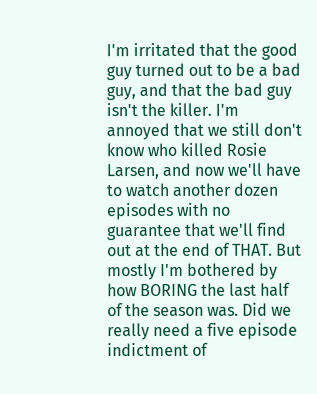I'm irritated that the good guy turned out to be a bad guy, and that the bad guy isn't the killer. I'm annoyed that we still don't know who killed Rosie Larsen, and now we'll have to watch another dozen episodes with no guarantee that we'll find out at the end of THAT. But mostly I'm bothered by how BORING the last half of the season was. Did we really need a five episode indictment of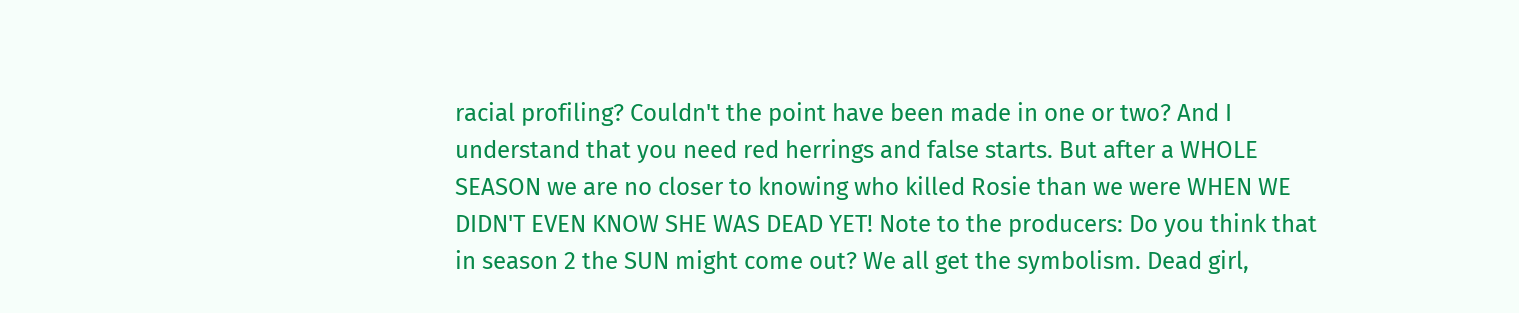racial profiling? Couldn't the point have been made in one or two? And I understand that you need red herrings and false starts. But after a WHOLE SEASON we are no closer to knowing who killed Rosie than we were WHEN WE DIDN'T EVEN KNOW SHE WAS DEAD YET! Note to the producers: Do you think that in season 2 the SUN might come out? We all get the symbolism. Dead girl,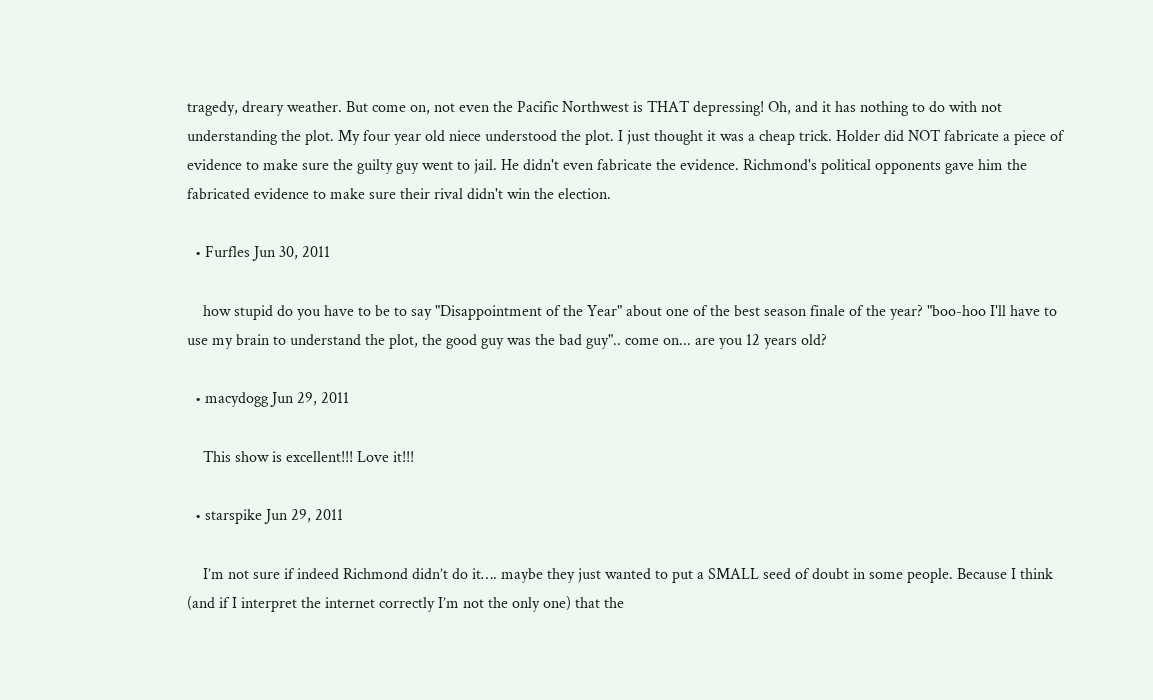tragedy, dreary weather. But come on, not even the Pacific Northwest is THAT depressing! Oh, and it has nothing to do with not understanding the plot. My four year old niece understood the plot. I just thought it was a cheap trick. Holder did NOT fabricate a piece of evidence to make sure the guilty guy went to jail. He didn't even fabricate the evidence. Richmond's political opponents gave him the fabricated evidence to make sure their rival didn't win the election.

  • Furfles Jun 30, 2011

    how stupid do you have to be to say "Disappointment of the Year" about one of the best season finale of the year? "boo-hoo I'll have to use my brain to understand the plot, the good guy was the bad guy".. come on... are you 12 years old?

  • macydogg Jun 29, 2011

    This show is excellent!!! Love it!!!

  • starspike Jun 29, 2011

    I’m not sure if indeed Richmond didn’t do it…. maybe they just wanted to put a SMALL seed of doubt in some people. Because I think (and if I interpret the internet correctly I’m not the only one) that the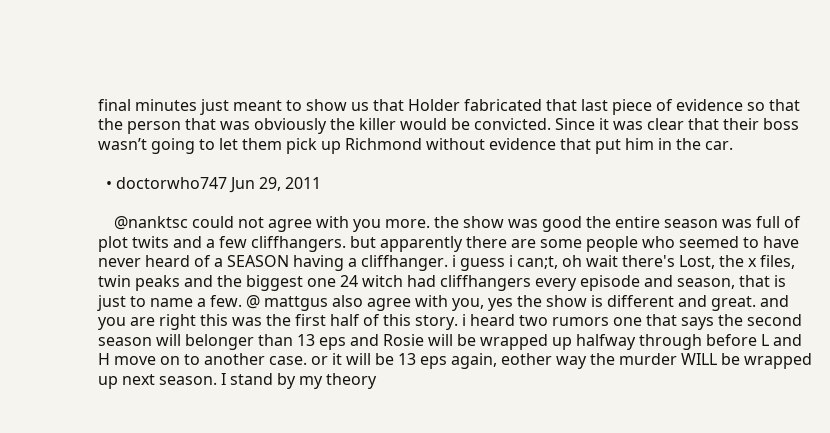final minutes just meant to show us that Holder fabricated that last piece of evidence so that the person that was obviously the killer would be convicted. Since it was clear that their boss wasn’t going to let them pick up Richmond without evidence that put him in the car.

  • doctorwho747 Jun 29, 2011

    @nanktsc could not agree with you more. the show was good the entire season was full of plot twits and a few cliffhangers. but apparently there are some people who seemed to have never heard of a SEASON having a cliffhanger. i guess i can;t, oh wait there's Lost, the x files, twin peaks and the biggest one 24 witch had cliffhangers every episode and season, that is just to name a few. @ mattgus also agree with you, yes the show is different and great. and you are right this was the first half of this story. i heard two rumors one that says the second season will belonger than 13 eps and Rosie will be wrapped up halfway through before L and H move on to another case. or it will be 13 eps again, eother way the murder WILL be wrapped up next season. I stand by my theory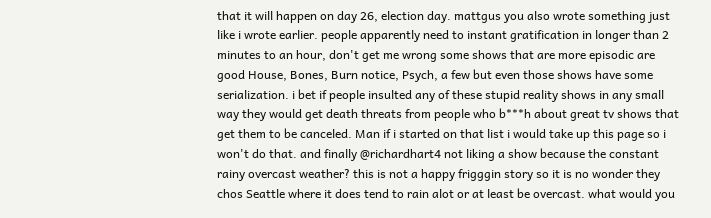that it will happen on day 26, election day. mattgus you also wrote something just like i wrote earlier. people apparently need to instant gratification in longer than 2 minutes to an hour, don't get me wrong some shows that are more episodic are good House, Bones, Burn notice, Psych, a few but even those shows have some serialization. i bet if people insulted any of these stupid reality shows in any small way they would get death threats from people who b***h about great tv shows that get them to be canceled. Man if i started on that list i would take up this page so i won't do that. and finally @richardhart4 not liking a show because the constant rainy overcast weather? this is not a happy frigggin story so it is no wonder they chos Seattle where it does tend to rain alot or at least be overcast. what would you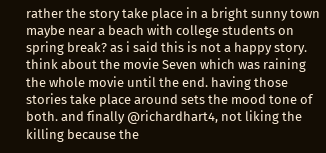rather the story take place in a bright sunny town maybe near a beach with college students on spring break? as i said this is not a happy story. think about the movie Seven which was raining the whole movie until the end. having those stories take place around sets the mood tone of both. and finally @richardhart4, not liking the killing because the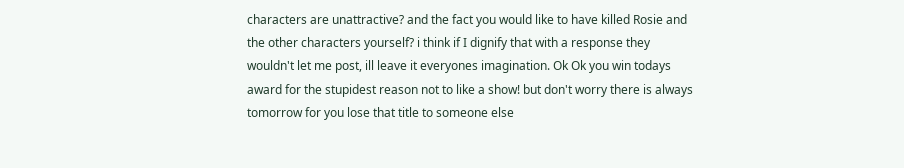characters are unattractive? and the fact you would like to have killed Rosie and the other characters yourself? i think if I dignify that with a response they wouldn't let me post, ill leave it everyones imagination. Ok Ok you win todays award for the stupidest reason not to like a show! but don't worry there is always tomorrow for you lose that title to someone else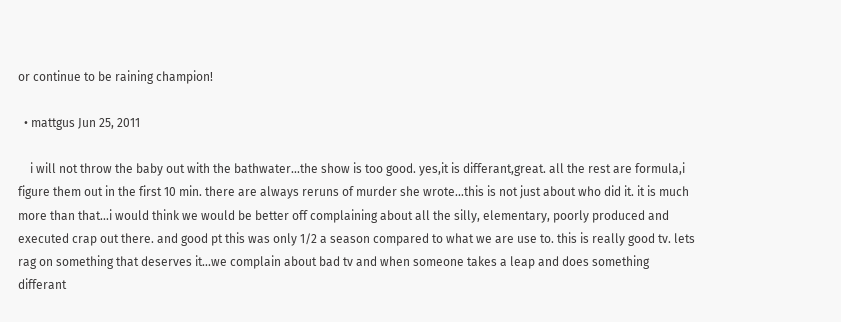or continue to be raining champion!

  • mattgus Jun 25, 2011

    i will not throw the baby out with the bathwater...the show is too good. yes,it is differant,great. all the rest are formula,i figure them out in the first 10 min. there are always reruns of murder she wrote...this is not just about who did it. it is much more than that...i would think we would be better off complaining about all the silly, elementary, poorly produced and executed crap out there. and good pt this was only 1/2 a season compared to what we are use to. this is really good tv. lets rag on something that deserves it...we complain about bad tv and when someone takes a leap and does something differant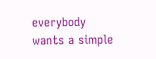everybody wants a simple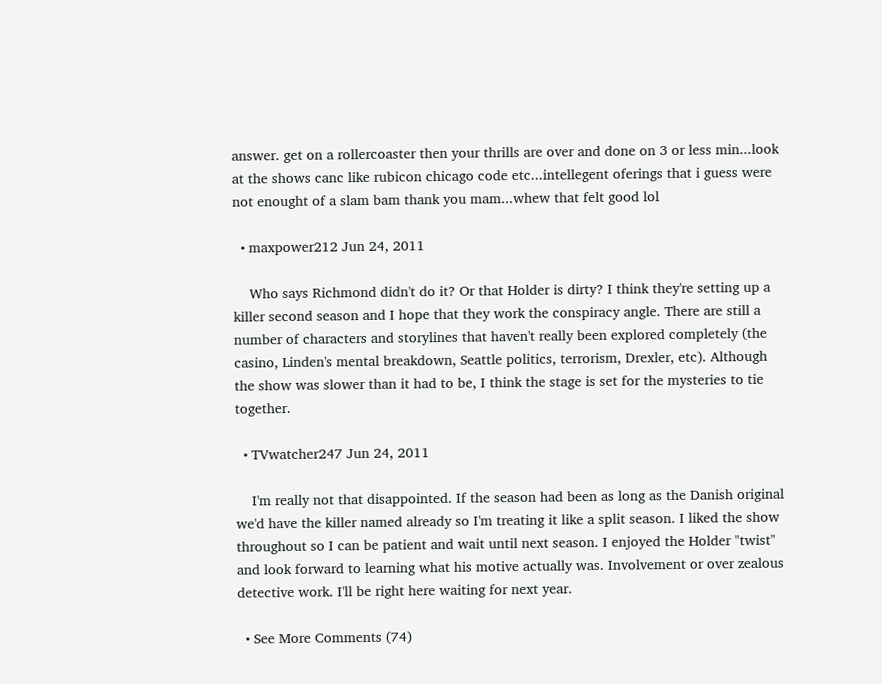answer. get on a rollercoaster then your thrills are over and done on 3 or less min...look at the shows canc like rubicon chicago code etc...intellegent oferings that i guess were not enought of a slam bam thank you mam...whew that felt good lol

  • maxpower212 Jun 24, 2011

    Who says Richmond didn't do it? Or that Holder is dirty? I think they're setting up a killer second season and I hope that they work the conspiracy angle. There are still a number of characters and storylines that haven't really been explored completely (the casino, Linden's mental breakdown, Seattle politics, terrorism, Drexler, etc). Although the show was slower than it had to be, I think the stage is set for the mysteries to tie together.

  • TVwatcher247 Jun 24, 2011

    I'm really not that disappointed. If the season had been as long as the Danish original we'd have the killer named already so I'm treating it like a split season. I liked the show throughout so I can be patient and wait until next season. I enjoyed the Holder "twist" and look forward to learning what his motive actually was. Involvement or over zealous detective work. I'll be right here waiting for next year.

  • See More Comments (74)